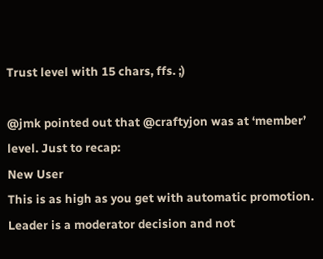Trust level with 15 chars, ffs. ;)

@jmk pointed out that @craftyjon was at ‘member’ level. Just to recap:
New User
This is as high as you get with automatic promotion.
Leader is a moderator decision and not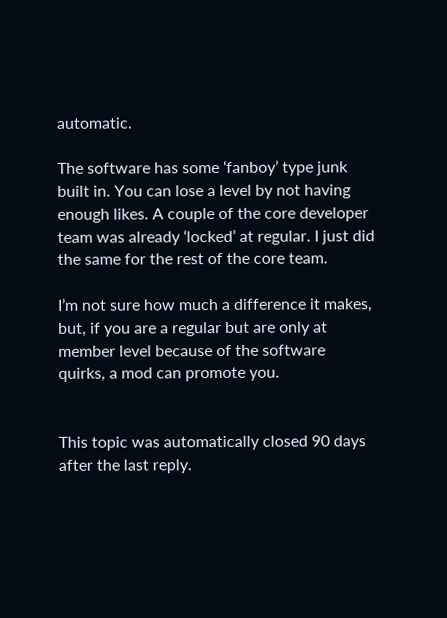automatic.

The software has some ‘fanboy’ type junk built in. You can lose a level by not having enough likes. A couple of the core developer team was already ‘locked’ at regular. I just did the same for the rest of the core team.

I’m not sure how much a difference it makes, but, if you are a regular but are only at member level because of the software quirks, a mod can promote you.


This topic was automatically closed 90 days after the last reply.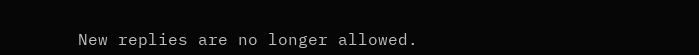New replies are no longer allowed.